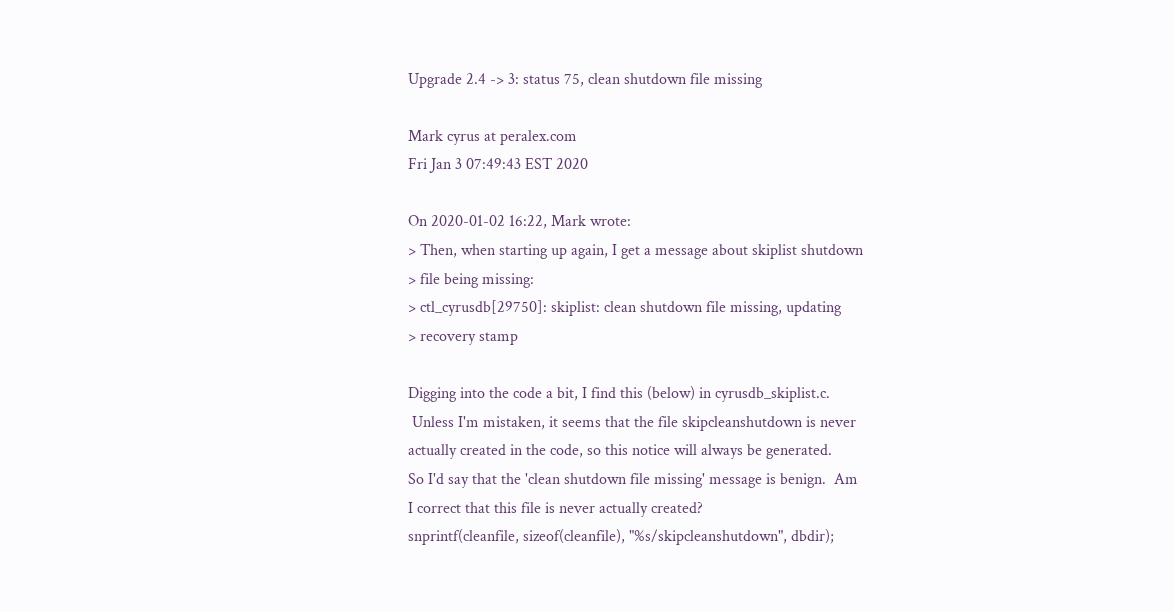Upgrade 2.4 -> 3: status 75, clean shutdown file missing

Mark cyrus at peralex.com
Fri Jan 3 07:49:43 EST 2020

On 2020-01-02 16:22, Mark wrote:
> Then, when starting up again, I get a message about skiplist shutdown
> file being missing:
> ctl_cyrusdb[29750]: skiplist: clean shutdown file missing, updating
> recovery stamp

Digging into the code a bit, I find this (below) in cyrusdb_skiplist.c.
 Unless I'm mistaken, it seems that the file skipcleanshutdown is never
actually created in the code, so this notice will always be generated.
So I'd say that the 'clean shutdown file missing' message is benign.  Am
I correct that this file is never actually created?
snprintf(cleanfile, sizeof(cleanfile), "%s/skipcleanshutdown", dbdir);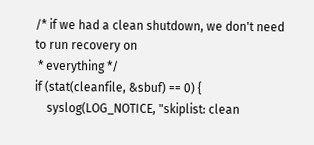/* if we had a clean shutdown, we don't need to run recovery on
 * everything */
if (stat(cleanfile, &sbuf) == 0) {
    syslog(LOG_NOTICE, "skiplist: clean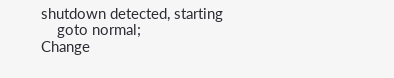shutdown detected, starting
    goto normal;
Change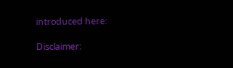introduced here:

Disclaimer: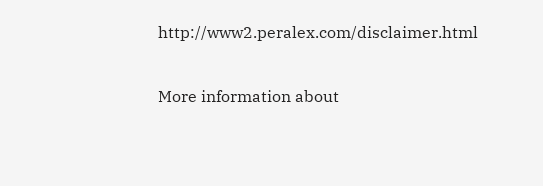http://www2.peralex.com/disclaimer.html

More information about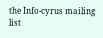the Info-cyrus mailing list